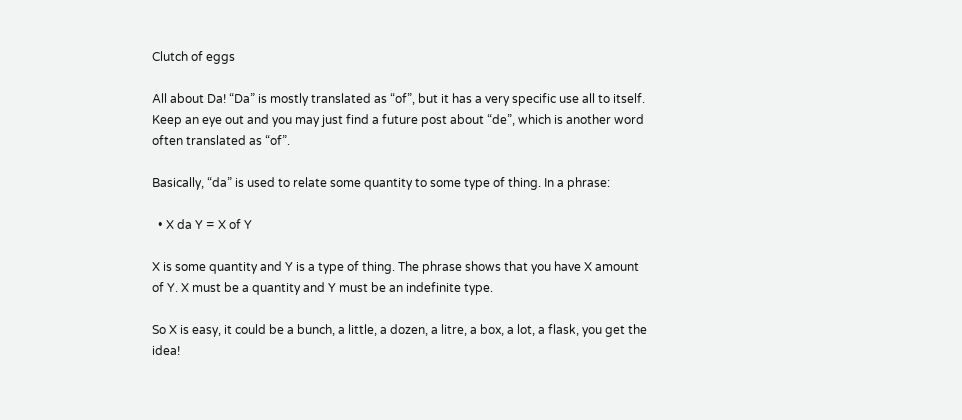Clutch of eggs

All about Da! “Da” is mostly translated as “of”, but it has a very specific use all to itself. Keep an eye out and you may just find a future post about “de”, which is another word often translated as “of”.

Basically, “da” is used to relate some quantity to some type of thing. In a phrase:

  • X da Y = X of Y

X is some quantity and Y is a type of thing. The phrase shows that you have X amount of Y. X must be a quantity and Y must be an indefinite type.

So X is easy, it could be a bunch, a little, a dozen, a litre, a box, a lot, a flask, you get the idea!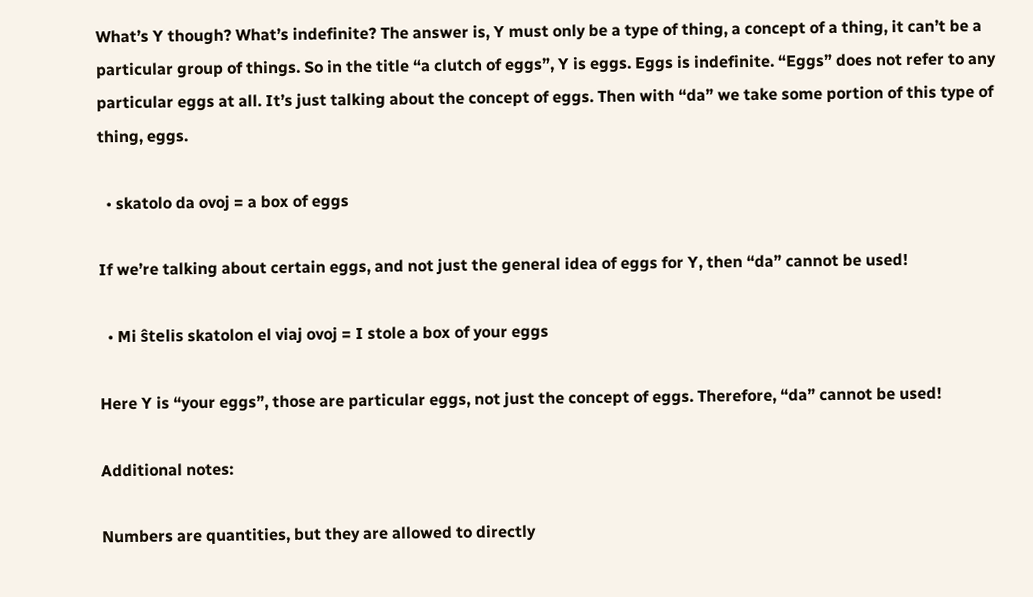What’s Y though? What’s indefinite? The answer is, Y must only be a type of thing, a concept of a thing, it can’t be a particular group of things. So in the title “a clutch of eggs”, Y is eggs. Eggs is indefinite. “Eggs” does not refer to any particular eggs at all. It’s just talking about the concept of eggs. Then with “da” we take some portion of this type of thing, eggs.

  • skatolo da ovoj = a box of eggs

If we’re talking about certain eggs, and not just the general idea of eggs for Y, then “da” cannot be used!

  • Mi ŝtelis skatolon el viaj ovoj = I stole a box of your eggs

Here Y is “your eggs”, those are particular eggs, not just the concept of eggs. Therefore, “da” cannot be used!

Additional notes:

Numbers are quantities, but they are allowed to directly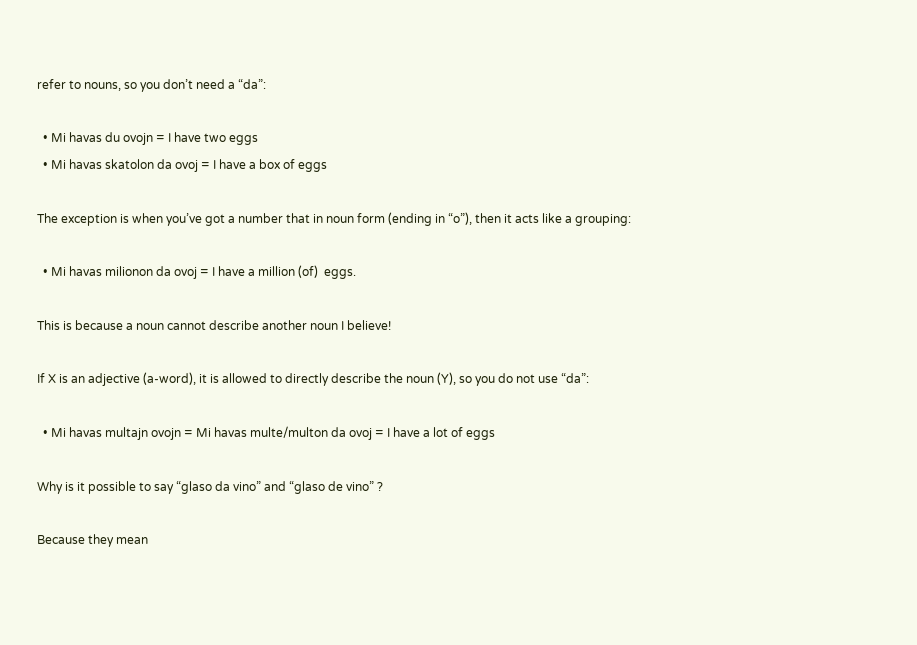refer to nouns, so you don’t need a “da”:

  • Mi havas du ovojn = I have two eggs
  • Mi havas skatolon da ovoj = I have a box of eggs

The exception is when you’ve got a number that in noun form (ending in “o”), then it acts like a grouping:

  • Mi havas milionon da ovoj = I have a million (of)  eggs.

This is because a noun cannot describe another noun I believe!

If X is an adjective (a-word), it is allowed to directly describe the noun (Y), so you do not use “da”:

  • Mi havas multajn ovojn = Mi havas multe/multon da ovoj = I have a lot of eggs

Why is it possible to say “glaso da vino” and “glaso de vino” ?

Because they mean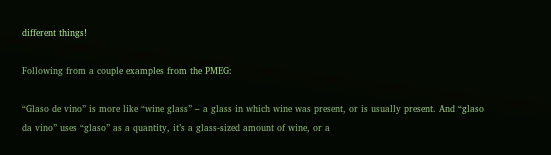different things!

Following from a couple examples from the PMEG:

“Glaso de vino” is more like “wine glass” – a glass in which wine was present, or is usually present. And “glaso da vino” uses “glaso” as a quantity, it’s a glass-sized amount of wine, or a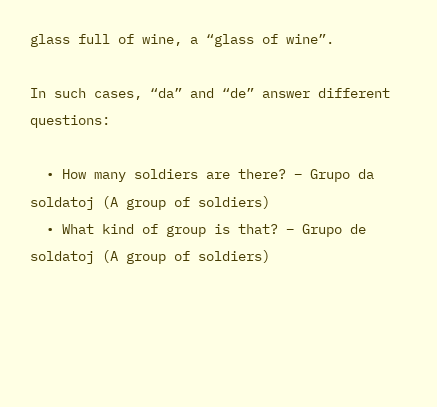glass full of wine, a “glass of wine”.

In such cases, “da” and “de” answer different questions:

  • How many soldiers are there? – Grupo da soldatoj (A group of soldiers)
  • What kind of group is that? – Grupo de soldatoj (A group of soldiers)